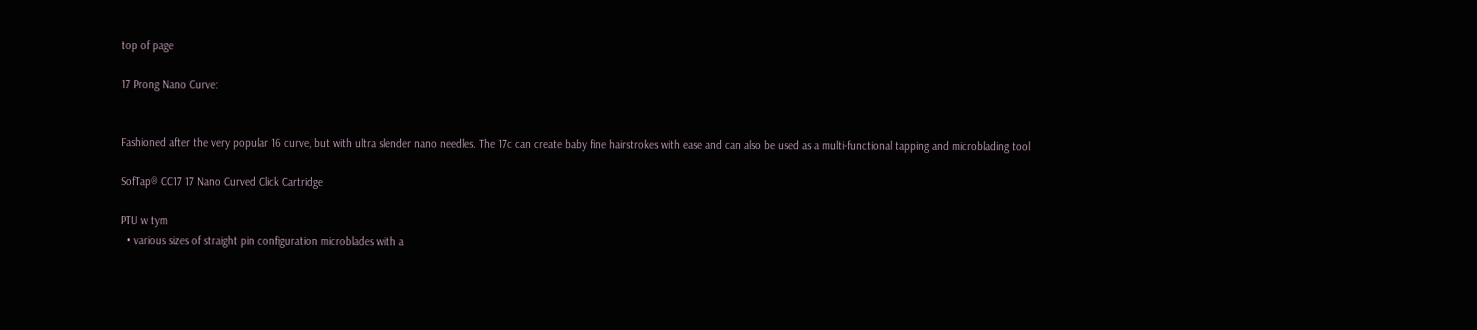top of page

17 Prong Nano Curve:


Fashioned after the very popular 16 curve, but with ultra slender nano needles. The 17c can create baby fine hairstrokes with ease and can also be used as a multi-functional tapping and microblading tool

SofTap® CC17 17 Nano Curved Click Cartridge

PTU w tym
  • various sizes of straight pin configuration microblades with a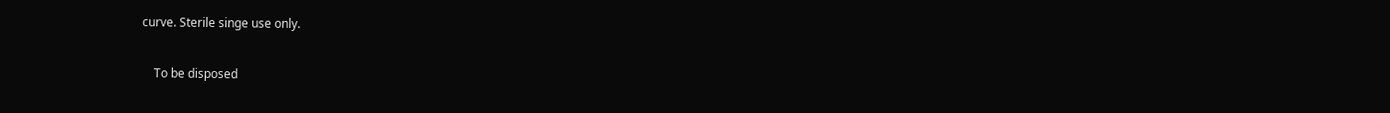curve. Sterile singe use only.

    To be disposed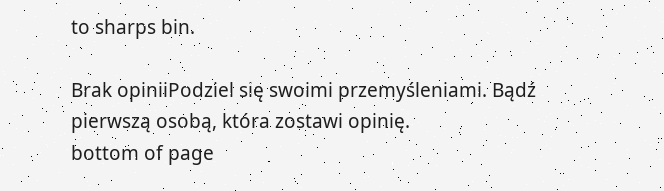to sharps bin.

Brak opiniiPodziel się swoimi przemyśleniami. Bądź pierwszą osobą, która zostawi opinię.
bottom of page